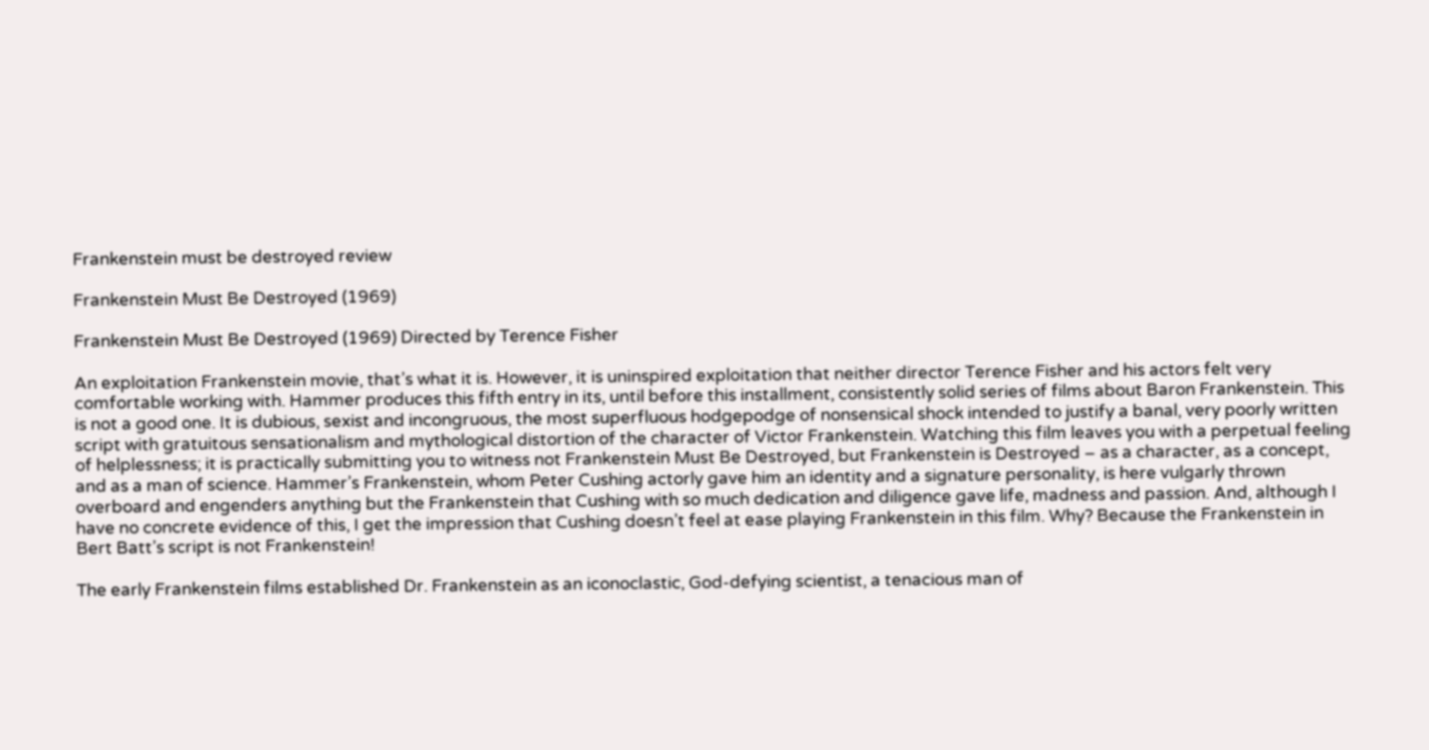Frankenstein must be destroyed review

Frankenstein Must Be Destroyed (1969)

Frankenstein Must Be Destroyed (1969) Directed by Terence Fisher

An exploitation Frankenstein movie, that’s what it is. However, it is uninspired exploitation that neither director Terence Fisher and his actors felt very comfortable working with. Hammer produces this fifth entry in its, until before this installment, consistently solid series of films about Baron Frankenstein. This is not a good one. It is dubious, sexist and incongruous, the most superfluous hodgepodge of nonsensical shock intended to justify a banal, very poorly written script with gratuitous sensationalism and mythological distortion of the character of Victor Frankenstein. Watching this film leaves you with a perpetual feeling of helplessness; it is practically submitting you to witness not Frankenstein Must Be Destroyed, but Frankenstein is Destroyed – as a character, as a concept, and as a man of science. Hammer’s Frankenstein, whom Peter Cushing actorly gave him an identity and a signature personality, is here vulgarly thrown overboard and engenders anything but the Frankenstein that Cushing with so much dedication and diligence gave life, madness and passion. And, although I have no concrete evidence of this, I get the impression that Cushing doesn’t feel at ease playing Frankenstein in this film. Why? Because the Frankenstein in Bert Batt’s script is not Frankenstein!

The early Frankenstein films established Dr. Frankenstein as an iconoclastic, God-defying scientist, a tenacious man of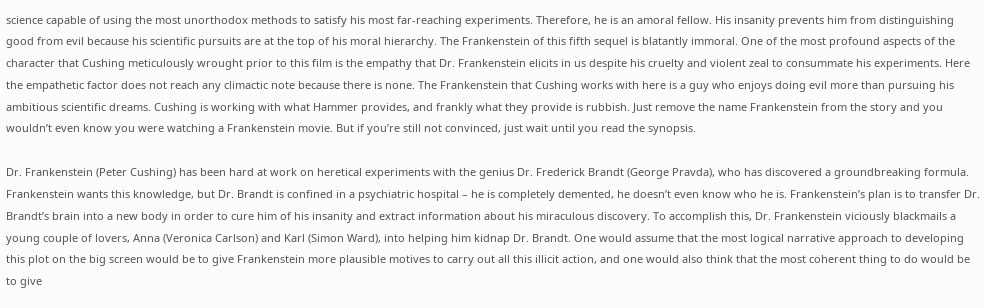science capable of using the most unorthodox methods to satisfy his most far-reaching experiments. Therefore, he is an amoral fellow. His insanity prevents him from distinguishing good from evil because his scientific pursuits are at the top of his moral hierarchy. The Frankenstein of this fifth sequel is blatantly immoral. One of the most profound aspects of the character that Cushing meticulously wrought prior to this film is the empathy that Dr. Frankenstein elicits in us despite his cruelty and violent zeal to consummate his experiments. Here the empathetic factor does not reach any climactic note because there is none. The Frankenstein that Cushing works with here is a guy who enjoys doing evil more than pursuing his ambitious scientific dreams. Cushing is working with what Hammer provides, and frankly what they provide is rubbish. Just remove the name Frankenstein from the story and you wouldn’t even know you were watching a Frankenstein movie. But if you’re still not convinced, just wait until you read the synopsis.

Dr. Frankenstein (Peter Cushing) has been hard at work on heretical experiments with the genius Dr. Frederick Brandt (George Pravda), who has discovered a groundbreaking formula. Frankenstein wants this knowledge, but Dr. Brandt is confined in a psychiatric hospital – he is completely demented, he doesn’t even know who he is. Frankenstein’s plan is to transfer Dr. Brandt’s brain into a new body in order to cure him of his insanity and extract information about his miraculous discovery. To accomplish this, Dr. Frankenstein viciously blackmails a young couple of lovers, Anna (Veronica Carlson) and Karl (Simon Ward), into helping him kidnap Dr. Brandt. One would assume that the most logical narrative approach to developing this plot on the big screen would be to give Frankenstein more plausible motives to carry out all this illicit action, and one would also think that the most coherent thing to do would be to give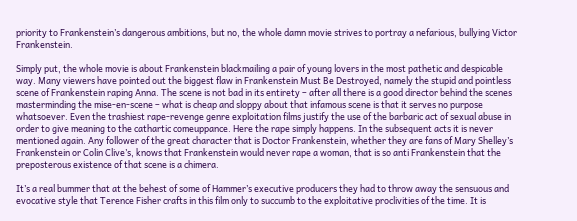priority to Frankenstein’s dangerous ambitions, but no, the whole damn movie strives to portray a nefarious, bullying Victor Frankenstein.

Simply put, the whole movie is about Frankenstein blackmailing a pair of young lovers in the most pathetic and despicable way. Many viewers have pointed out the biggest flaw in Frankenstein Must Be Destroyed, namely the stupid and pointless scene of Frankenstein raping Anna. The scene is not bad in its entirety – after all there is a good director behind the scenes masterminding the mise-en-scene – what is cheap and sloppy about that infamous scene is that it serves no purpose whatsoever. Even the trashiest rape-revenge genre exploitation films justify the use of the barbaric act of sexual abuse in order to give meaning to the cathartic comeuppance. Here the rape simply happens. In the subsequent acts it is never mentioned again. Any follower of the great character that is Doctor Frankenstein, whether they are fans of Mary Shelley’s Frankenstein or Colin Clive’s, knows that Frankenstein would never rape a woman, that is so anti Frankenstein that the preposterous existence of that scene is a chimera.

It’s a real bummer that at the behest of some of Hammer’s executive producers they had to throw away the sensuous and evocative style that Terence Fisher crafts in this film only to succumb to the exploitative proclivities of the time. It is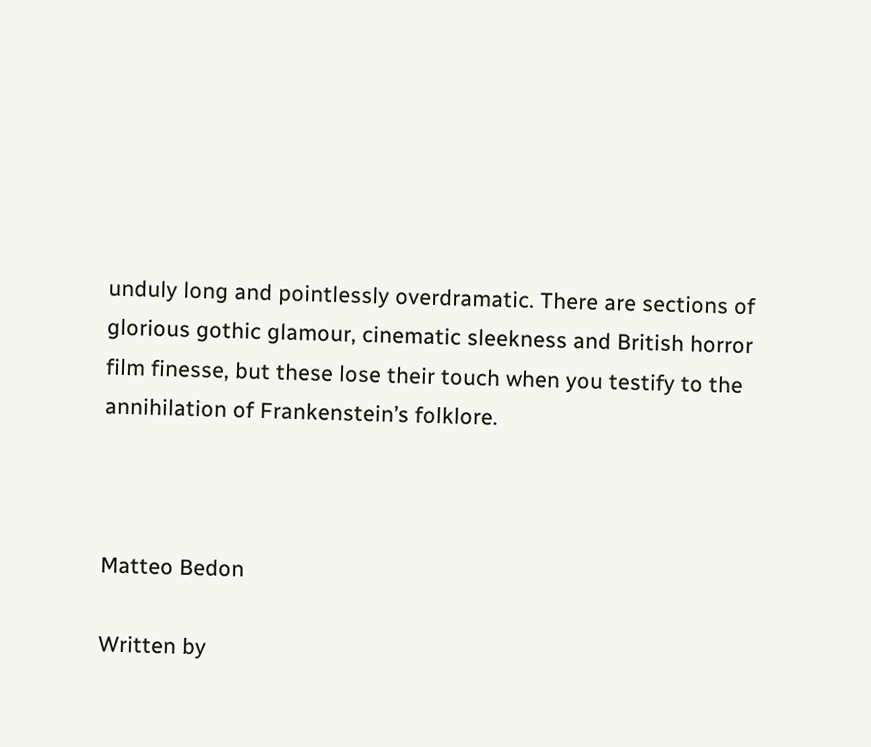unduly long and pointlessly overdramatic. There are sections of glorious gothic glamour, cinematic sleekness and British horror film finesse, but these lose their touch when you testify to the annihilation of Frankenstein’s folklore.



Matteo Bedon

Written by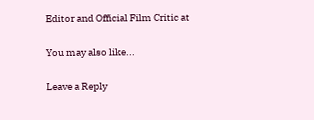Editor and Official Film Critic at

You may also like...

Leave a Reply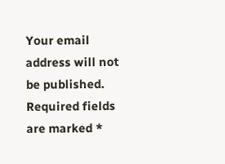Your email address will not be published. Required fields are marked *